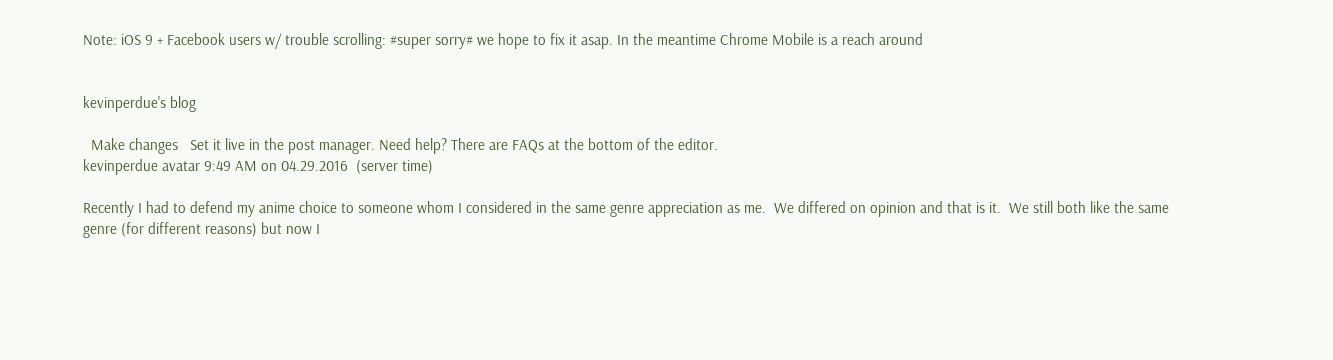Note: iOS 9 + Facebook users w/ trouble scrolling: #super sorry# we hope to fix it asap. In the meantime Chrome Mobile is a reach around


kevinperdue's blog

  Make changes   Set it live in the post manager. Need help? There are FAQs at the bottom of the editor.
kevinperdue avatar 9:49 AM on 04.29.2016  (server time)

Recently I had to defend my anime choice to someone whom I considered in the same genre appreciation as me.  We differed on opinion and that is it.  We still both like the same genre (for different reasons) but now I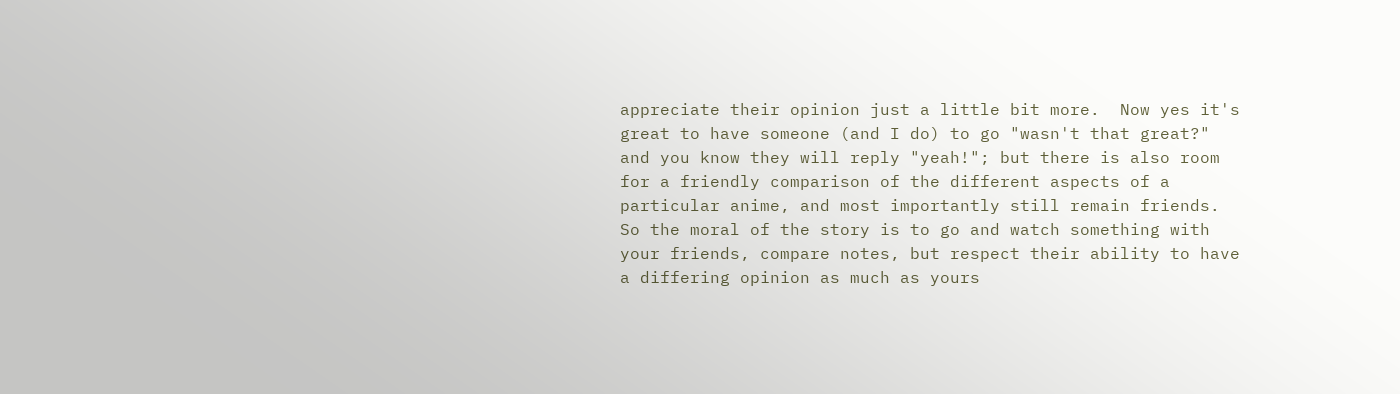appreciate their opinion just a little bit more.  Now yes it's great to have someone (and I do) to go "wasn't that great?" and you know they will reply "yeah!"; but there is also room for a friendly comparison of the different aspects of a particular anime, and most importantly still remain friends. So the moral of the story is to go and watch something with your friends, compare notes, but respect their ability to have a differing opinion as much as yours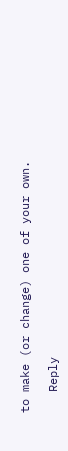to make (or change) one of your own.

   Reply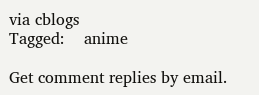via cblogs
Tagged:    anime

Get comment replies by email.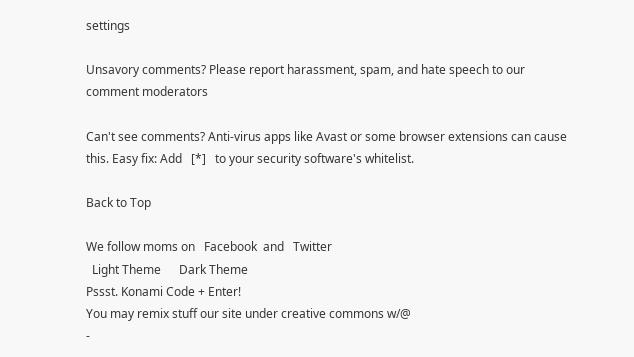settings

Unsavory comments? Please report harassment, spam, and hate speech to our comment moderators

Can't see comments? Anti-virus apps like Avast or some browser extensions can cause this. Easy fix: Add   [*]   to your security software's whitelist.

Back to Top

We follow moms on   Facebook  and   Twitter
  Light Theme      Dark Theme
Pssst. Konami Code + Enter!
You may remix stuff our site under creative commons w/@
-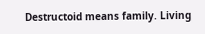Destructoid means family. Living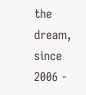the dream, since 2006 -